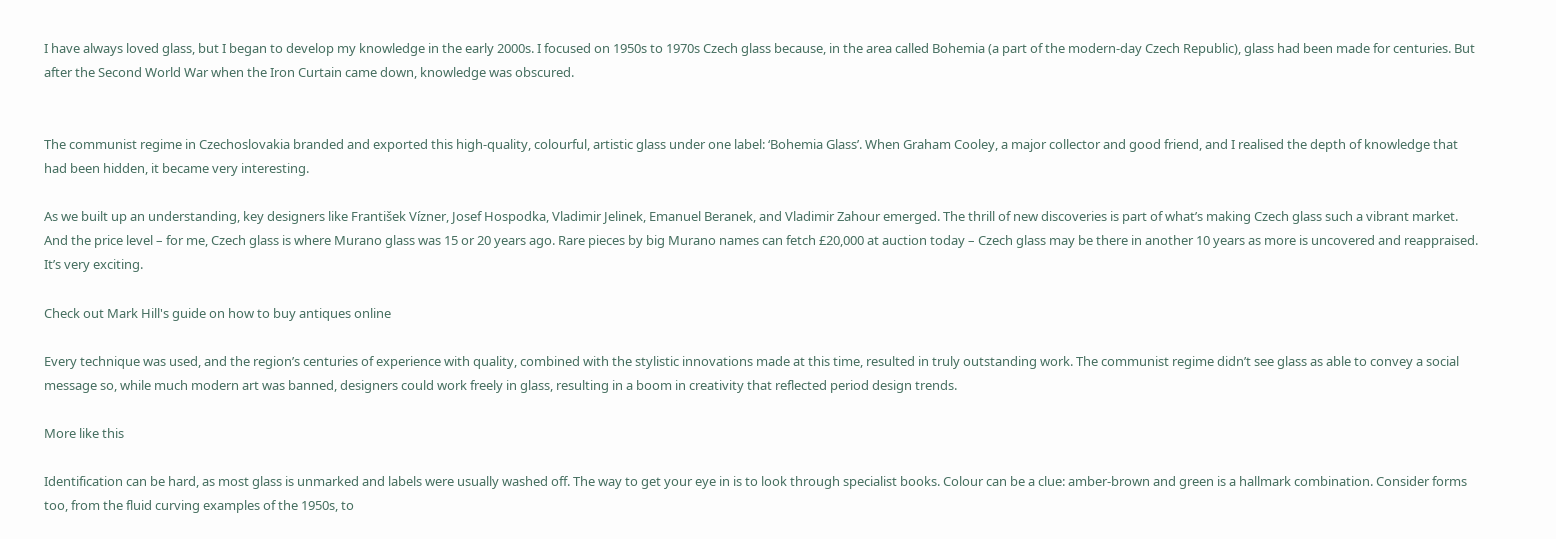I have always loved glass, but I began to develop my knowledge in the early 2000s. I focused on 1950s to 1970s Czech glass because, in the area called Bohemia (a part of the modern-day Czech Republic), glass had been made for centuries. But after the Second World War when the Iron Curtain came down, knowledge was obscured.


The communist regime in Czechoslovakia branded and exported this high-quality, colourful, artistic glass under one label: ‘Bohemia Glass’. When Graham Cooley, a major collector and good friend, and I realised the depth of knowledge that had been hidden, it became very interesting.

As we built up an understanding, key designers like František Vízner, Josef Hospodka, Vladimir Jelinek, Emanuel Beranek, and Vladimir Zahour emerged. The thrill of new discoveries is part of what’s making Czech glass such a vibrant market. And the price level – for me, Czech glass is where Murano glass was 15 or 20 years ago. Rare pieces by big Murano names can fetch £20,000 at auction today – Czech glass may be there in another 10 years as more is uncovered and reappraised. It’s very exciting.

Check out Mark Hill's guide on how to buy antiques online

Every technique was used, and the region’s centuries of experience with quality, combined with the stylistic innovations made at this time, resulted in truly outstanding work. The communist regime didn’t see glass as able to convey a social message so, while much modern art was banned, designers could work freely in glass, resulting in a boom in creativity that reflected period design trends.

More like this

Identification can be hard, as most glass is unmarked and labels were usually washed off. The way to get your eye in is to look through specialist books. Colour can be a clue: amber-brown and green is a hallmark combination. Consider forms too, from the fluid curving examples of the 1950s, to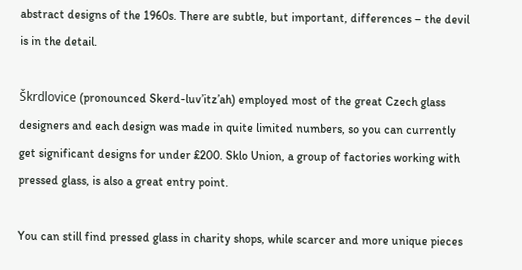abstract designs of the 1960s. There are subtle, but important, differences – the devil is in the detail.

Škrdlovice (pronounced Skerd-luv’itz’ah) employed most of the great Czech glass designers and each design was made in quite limited numbers, so you can currently get significant designs for under £200. Sklo Union, a group of factories working with pressed glass, is also a great entry point.

You can still find pressed glass in charity shops, while scarcer and more unique pieces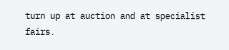turn up at auction and at specialist fairs.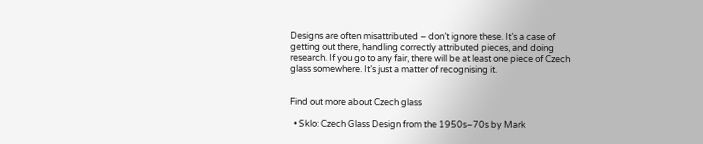Designs are often misattributed – don’t ignore these. It’s a case of getting out there, handling correctly attributed pieces, and doing research. If you go to any fair, there will be at least one piece of Czech glass somewhere. It’s just a matter of recognising it.


Find out more about Czech glass

  • Sklo: Czech Glass Design from the 1950s–70s by Mark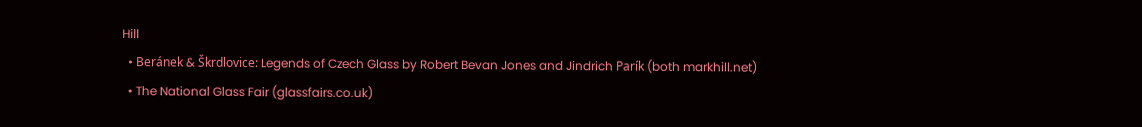Hill
  • Beránek & Škrdlovice: Legends of Czech Glass by Robert Bevan Jones and Jindrich Parík (both markhill.net)
  • The National Glass Fair (glassfairs.co.uk)